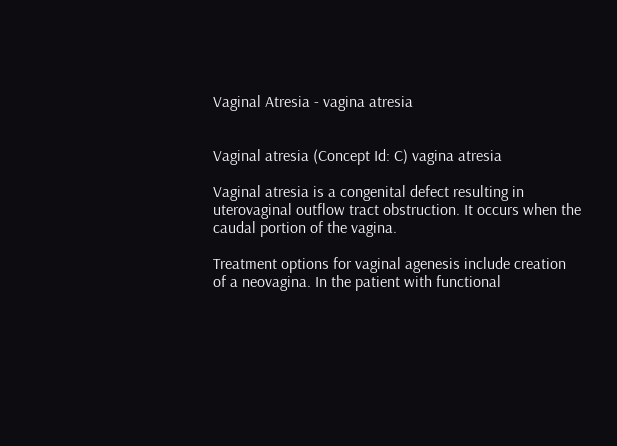Vaginal Atresia - vagina atresia


Vaginal atresia (Concept Id: C) vagina atresia

Vaginal atresia is a congenital defect resulting in uterovaginal outflow tract obstruction. It occurs when the caudal portion of the vagina.

Treatment options for vaginal agenesis include creation of a neovagina. In the patient with functional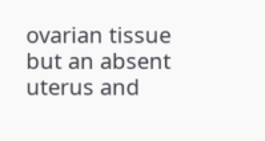ovarian tissue but an absent uterus and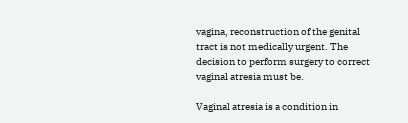vagina, reconstruction of the genital tract is not medically urgent. The decision to perform surgery to correct vaginal atresia must be.

Vaginal atresia is a condition in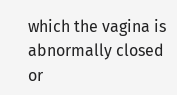which the vagina is abnormally closed or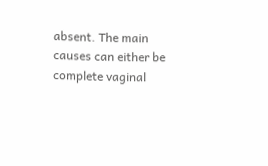absent. The main causes can either be complete vaginal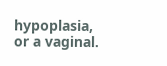hypoplasia, or a vaginal.